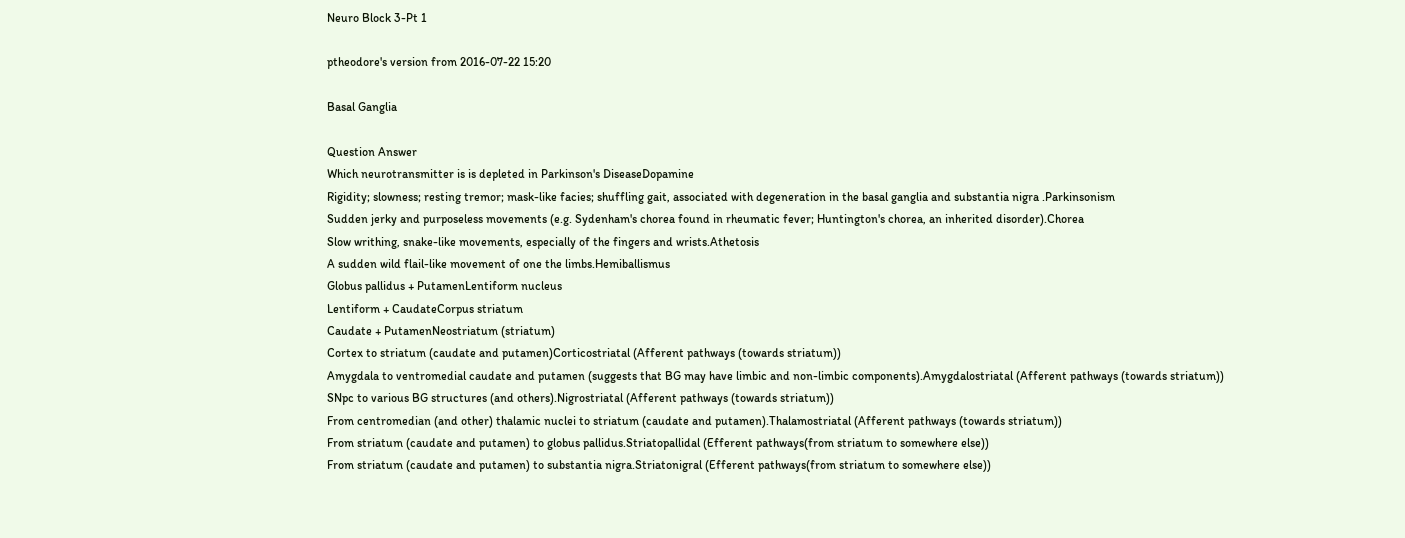Neuro Block 3-Pt 1

ptheodore's version from 2016-07-22 15:20

Basal Ganglia

Question Answer
Which neurotransmitter is is depleted in Parkinson's DiseaseDopamine
Rigidity; slowness; resting tremor; mask-like facies; shuffling gait, associated with degeneration in the basal ganglia and substantia nigra .Parkinsonism
Sudden jerky and purposeless movements (e.g. Sydenham's chorea found in rheumatic fever; Huntington's chorea, an inherited disorder).Chorea
Slow writhing, snake-like movements, especially of the fingers and wrists.Athetosis
A sudden wild flail-like movement of one the limbs.Hemiballismus
Globus pallidus + PutamenLentiform nucleus
Lentiform + CaudateCorpus striatum
Caudate + PutamenNeostriatum (striatum)
Cortex to striatum (caudate and putamen)Corticostriatal (Afferent pathways (towards striatum))
Amygdala to ventromedial caudate and putamen (suggests that BG may have limbic and non-limbic components).Amygdalostriatal (Afferent pathways (towards striatum))
SNpc to various BG structures (and others).Nigrostriatal (Afferent pathways (towards striatum))
From centromedian (and other) thalamic nuclei to striatum (caudate and putamen).Thalamostriatal (Afferent pathways (towards striatum))
From striatum (caudate and putamen) to globus pallidus.Striatopallidal (Efferent pathways(from striatum to somewhere else))
From striatum (caudate and putamen) to substantia nigra.Striatonigral (Efferent pathways(from striatum to somewhere else))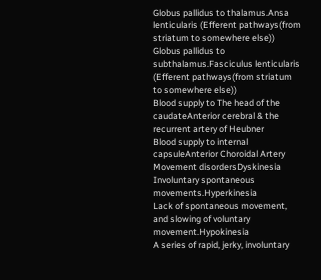Globus pallidus to thalamus.Ansa lenticularis (Efferent pathways(from striatum to somewhere else))
Globus pallidus to subthalamus.Fasciculus lenticularis (Efferent pathways(from striatum to somewhere else))
Blood supply to The head of the caudateAnterior cerebral & the recurrent artery of Heubner
Blood supply to internal capsuleAnterior Choroidal Artery
Movement disordersDyskinesia
Involuntary spontaneous movements.Hyperkinesia
Lack of spontaneous movement, and slowing of voluntary movement.Hypokinesia
A series of rapid, jerky, involuntary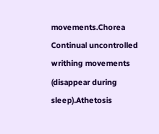movements.Chorea
Continual uncontrolled writhing movements (disappear during sleep).Athetosis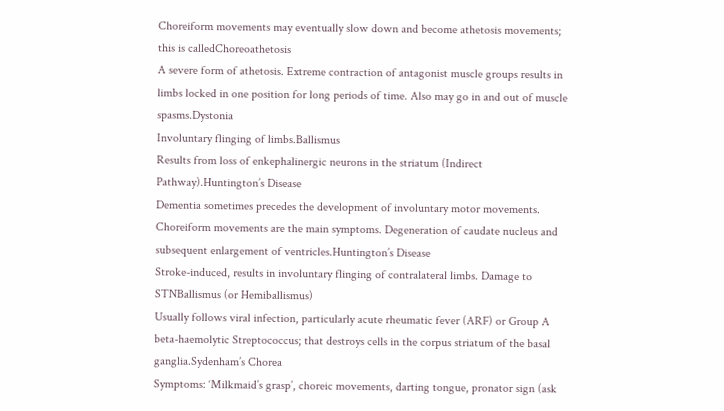Choreiform movements may eventually slow down and become athetosis movements; this is calledChoreoathetosis
A severe form of athetosis. Extreme contraction of antagonist muscle groups results in limbs locked in one position for long periods of time. Also may go in and out of muscle spasms.Dystonia
Involuntary flinging of limbs.Ballismus
Results from loss of enkephalinergic neurons in the striatum (Indirect Pathway).Huntington’s Disease
Dementia sometimes precedes the development of involuntary motor movements. Choreiform movements are the main symptoms. Degeneration of caudate nucleus and subsequent enlargement of ventricles.Huntington’s Disease
Stroke-induced, results in involuntary flinging of contralateral limbs. Damage to STNBallismus (or Hemiballismus)
Usually follows viral infection, particularly acute rheumatic fever (ARF) or Group A beta-haemolytic Streptococcus; that destroys cells in the corpus striatum of the basal ganglia.Sydenham’s Chorea
Symptoms: ‘Milkmaid’s grasp’, choreic movements, darting tongue, pronator sign (ask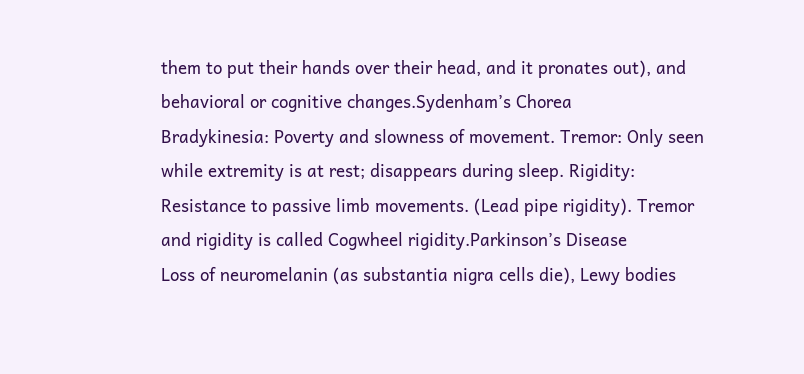them to put their hands over their head, and it pronates out), and behavioral or cognitive changes.Sydenham’s Chorea
Bradykinesia: Poverty and slowness of movement. Tremor: Only seen while extremity is at rest; disappears during sleep. Rigidity: Resistance to passive limb movements. (Lead pipe rigidity). Tremor and rigidity is called Cogwheel rigidity.Parkinson’s Disease
Loss of neuromelanin (as substantia nigra cells die), Lewy bodies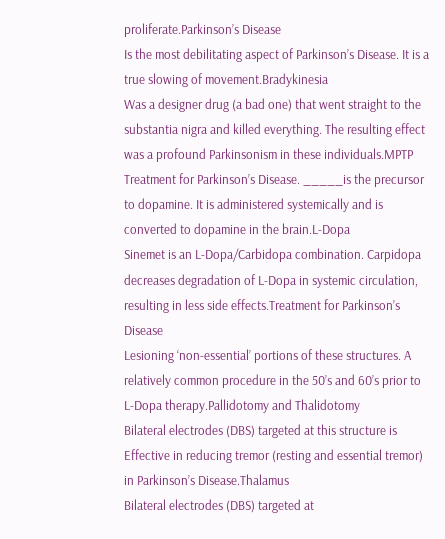proliferate.Parkinson’s Disease
Is the most debilitating aspect of Parkinson’s Disease. It is a true slowing of movement.Bradykinesia
Was a designer drug (a bad one) that went straight to the substantia nigra and killed everything. The resulting effect was a profound Parkinsonism in these individuals.MPTP
Treatment for Parkinson’s Disease. _____is the precursor to dopamine. It is administered systemically and is converted to dopamine in the brain.L-Dopa
Sinemet is an L-Dopa/Carbidopa combination. Carpidopa decreases degradation of L-Dopa in systemic circulation, resulting in less side effects.Treatment for Parkinson’s Disease
Lesioning ‘non-essential’ portions of these structures. A relatively common procedure in the 50’s and 60’s prior to L-Dopa therapy.Pallidotomy and Thalidotomy
Bilateral electrodes (DBS) targeted at this structure is Effective in reducing tremor (resting and essential tremor) in Parkinson’s Disease.Thalamus
Bilateral electrodes (DBS) targeted at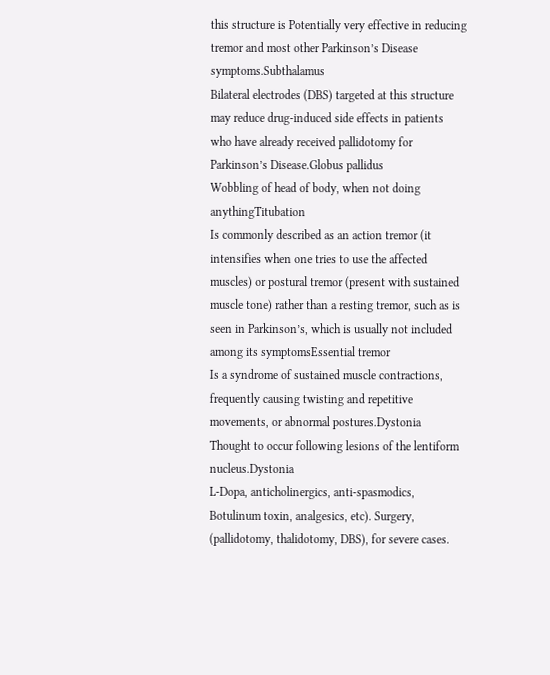this structure is Potentially very effective in reducing tremor and most other Parkinson’s Disease symptoms.Subthalamus
Bilateral electrodes (DBS) targeted at this structure may reduce drug-induced side effects in patients who have already received pallidotomy for Parkinson’s Disease.Globus pallidus
Wobbling of head of body, when not doing anythingTitubation
Is commonly described as an action tremor (it intensifies when one tries to use the affected muscles) or postural tremor (present with sustained muscle tone) rather than a resting tremor, such as is seen in Parkinson’s, which is usually not included among its symptomsEssential tremor
Is a syndrome of sustained muscle contractions, frequently causing twisting and repetitive movements, or abnormal postures.Dystonia
Thought to occur following lesions of the lentiform nucleus.Dystonia
L-Dopa, anticholinergics, anti-spasmodics, Botulinum toxin, analgesics, etc). Surgery, (pallidotomy, thalidotomy, DBS), for severe cases.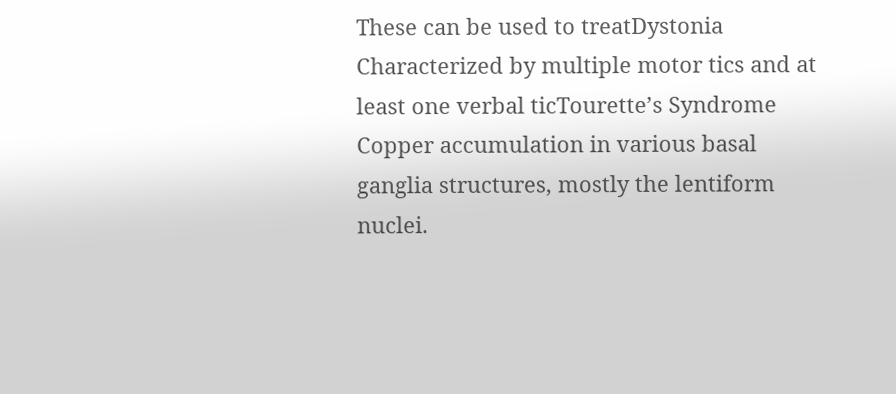These can be used to treatDystonia
Characterized by multiple motor tics and at least one verbal ticTourette’s Syndrome
Copper accumulation in various basal ganglia structures, mostly the lentiform nuclei.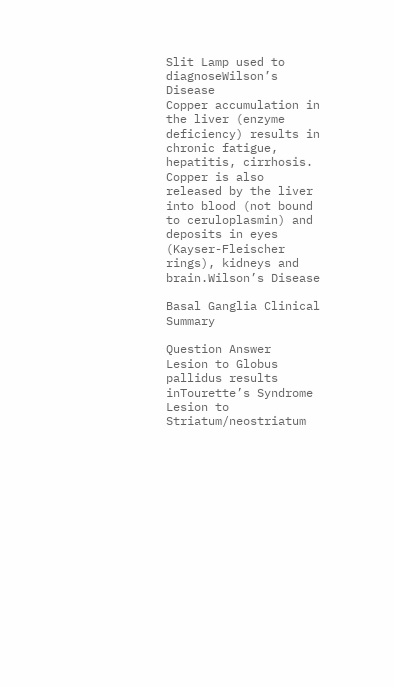Slit Lamp used to diagnoseWilson’s Disease
Copper accumulation in the liver (enzyme deficiency) results in chronic fatigue, hepatitis, cirrhosis. Copper is also released by the liver into blood (not bound to ceruloplasmin) and deposits in eyes (Kayser-Fleischer rings), kidneys and brain.Wilson’s Disease

Basal Ganglia Clinical Summary

Question Answer
Lesion to Globus pallidus results inTourette’s Syndrome
Lesion to Striatum/neostriatum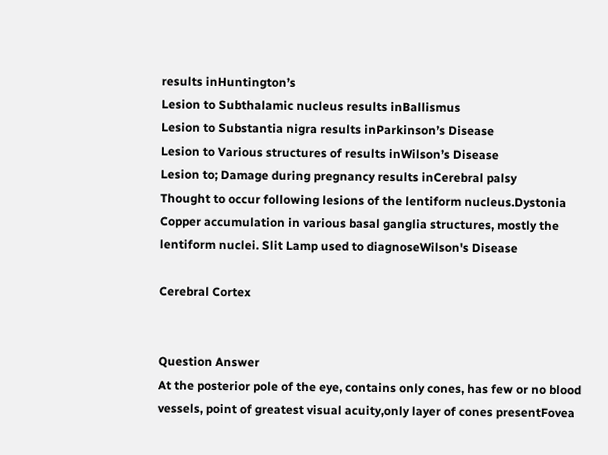results inHuntington’s
Lesion to Subthalamic nucleus results inBallismus
Lesion to Substantia nigra results inParkinson’s Disease
Lesion to Various structures of results inWilson’s Disease
Lesion to; Damage during pregnancy results inCerebral palsy
Thought to occur following lesions of the lentiform nucleus.Dystonia
Copper accumulation in various basal ganglia structures, mostly the lentiform nuclei. Slit Lamp used to diagnoseWilson's Disease

Cerebral Cortex


Question Answer
At the posterior pole of the eye, contains only cones, has few or no blood vessels, point of greatest visual acuity,only layer of cones presentFovea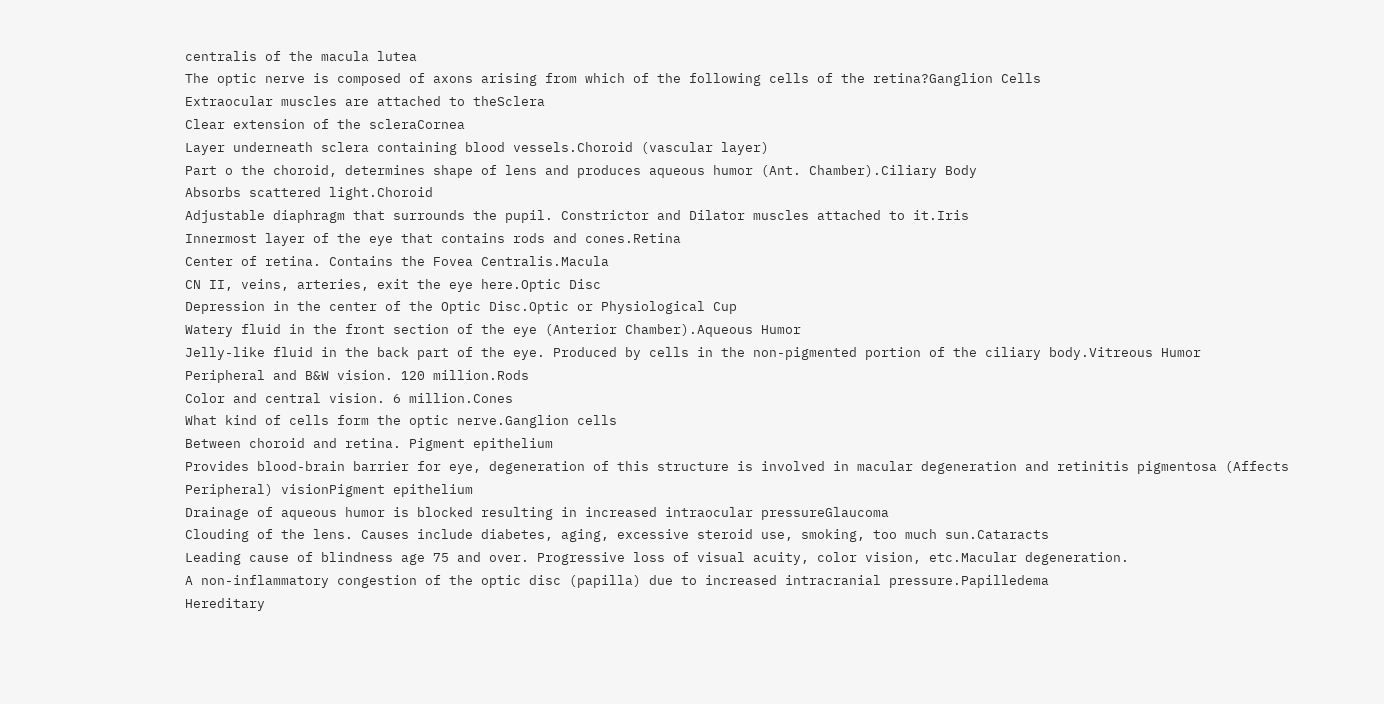centralis of the macula lutea
The optic nerve is composed of axons arising from which of the following cells of the retina?Ganglion Cells
Extraocular muscles are attached to theSclera
Clear extension of the scleraCornea
Layer underneath sclera containing blood vessels.Choroid (vascular layer)
Part o the choroid, determines shape of lens and produces aqueous humor (Ant. Chamber).Ciliary Body
Absorbs scattered light.Choroid
Adjustable diaphragm that surrounds the pupil. Constrictor and Dilator muscles attached to it.Iris
Innermost layer of the eye that contains rods and cones.Retina
Center of retina. Contains the Fovea Centralis.Macula
CN II, veins, arteries, exit the eye here.Optic Disc
Depression in the center of the Optic Disc.Optic or Physiological Cup
Watery fluid in the front section of the eye (Anterior Chamber).Aqueous Humor
Jelly-like fluid in the back part of the eye. Produced by cells in the non-pigmented portion of the ciliary body.Vitreous Humor
Peripheral and B&W vision. 120 million.Rods
Color and central vision. 6 million.Cones
What kind of cells form the optic nerve.Ganglion cells
Between choroid and retina. Pigment epithelium
Provides blood-brain barrier for eye, degeneration of this structure is involved in macular degeneration and retinitis pigmentosa (Affects Peripheral) visionPigment epithelium
Drainage of aqueous humor is blocked resulting in increased intraocular pressureGlaucoma
Clouding of the lens. Causes include diabetes, aging, excessive steroid use, smoking, too much sun.Cataracts
Leading cause of blindness age 75 and over. Progressive loss of visual acuity, color vision, etc.Macular degeneration.
A non-inflammatory congestion of the optic disc (papilla) due to increased intracranial pressure.Papilledema
Hereditary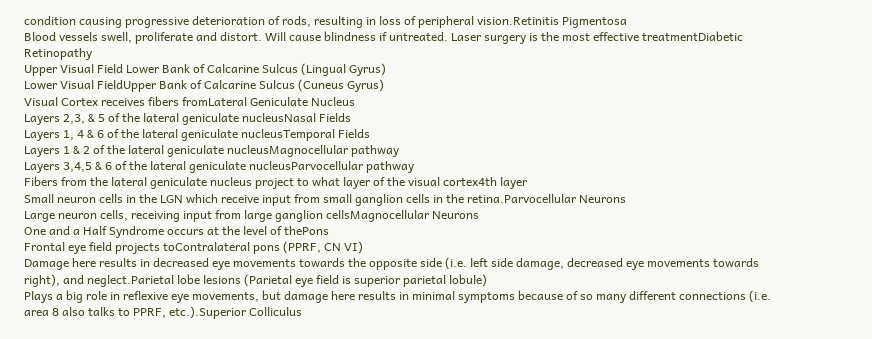condition causing progressive deterioration of rods, resulting in loss of peripheral vision.Retinitis Pigmentosa
Blood vessels swell, proliferate and distort. Will cause blindness if untreated. Laser surgery is the most effective treatmentDiabetic Retinopathy
Upper Visual Field Lower Bank of Calcarine Sulcus (Lingual Gyrus)
Lower Visual FieldUpper Bank of Calcarine Sulcus (Cuneus Gyrus)
Visual Cortex receives fibers fromLateral Geniculate Nucleus
Layers 2,3, & 5 of the lateral geniculate nucleusNasal Fields
Layers 1, 4 & 6 of the lateral geniculate nucleusTemporal Fields
Layers 1 & 2 of the lateral geniculate nucleusMagnocellular pathway
Layers 3,4,5 & 6 of the lateral geniculate nucleusParvocellular pathway
Fibers from the lateral geniculate nucleus project to what layer of the visual cortex4th layer
Small neuron cells in the LGN which receive input from small ganglion cells in the retina.Parvocellular Neurons
Large neuron cells, receiving input from large ganglion cellsMagnocellular Neurons
One and a Half Syndrome occurs at the level of thePons
Frontal eye field projects toContralateral pons (PPRF, CN VI)
Damage here results in decreased eye movements towards the opposite side (i.e. left side damage, decreased eye movements towards right), and neglect.Parietal lobe lesions (Parietal eye field is superior parietal lobule)
Plays a big role in reflexive eye movements, but damage here results in minimal symptoms because of so many different connections (i.e. area 8 also talks to PPRF, etc.).Superior Colliculus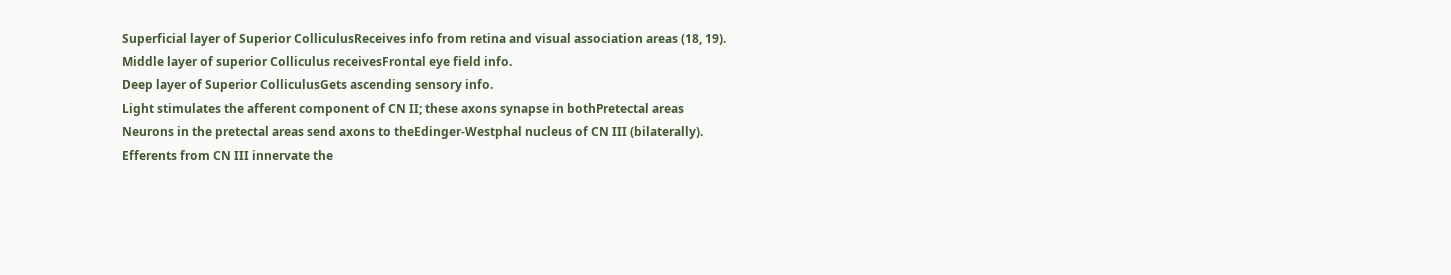Superficial layer of Superior ColliculusReceives info from retina and visual association areas (18, 19).
Middle layer of superior Colliculus receivesFrontal eye field info.
Deep layer of Superior ColliculusGets ascending sensory info.
Light stimulates the afferent component of CN II; these axons synapse in bothPretectal areas
Neurons in the pretectal areas send axons to theEdinger-Westphal nucleus of CN III (bilaterally).
Efferents from CN III innervate the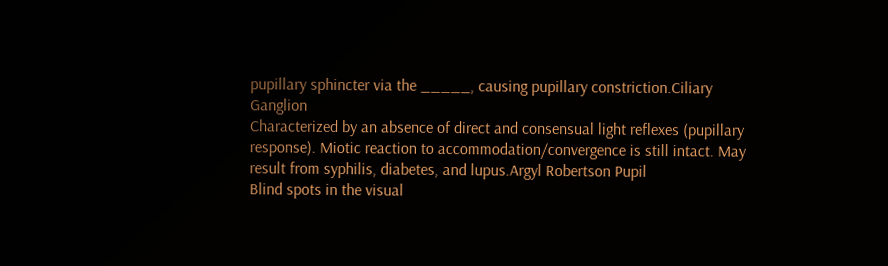pupillary sphincter via the _____, causing pupillary constriction.Ciliary Ganglion
Characterized by an absence of direct and consensual light reflexes (pupillary response). Miotic reaction to accommodation/convergence is still intact. May result from syphilis, diabetes, and lupus.Argyl Robertson Pupil
Blind spots in the visual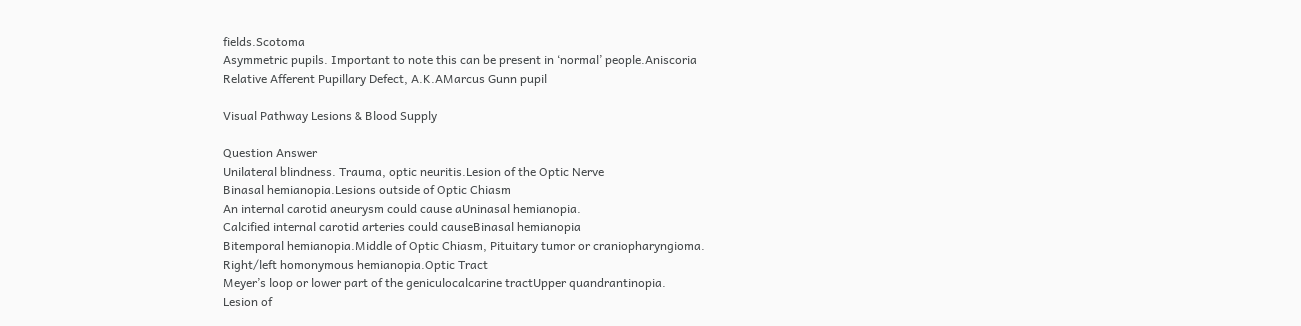fields.Scotoma
Asymmetric pupils. Important to note this can be present in ‘normal’ people.Aniscoria
Relative Afferent Pupillary Defect, A.K.AMarcus Gunn pupil

Visual Pathway Lesions & Blood Supply

Question Answer
Unilateral blindness. Trauma, optic neuritis.Lesion of the Optic Nerve
Binasal hemianopia.Lesions outside of Optic Chiasm
An internal carotid aneurysm could cause aUninasal hemianopia.
Calcified internal carotid arteries could causeBinasal hemianopia
Bitemporal hemianopia.Middle of Optic Chiasm, Pituitary tumor or craniopharyngioma.
Right/left homonymous hemianopia.Optic Tract
Meyer’s loop or lower part of the geniculocalcarine tractUpper quandrantinopia.
Lesion of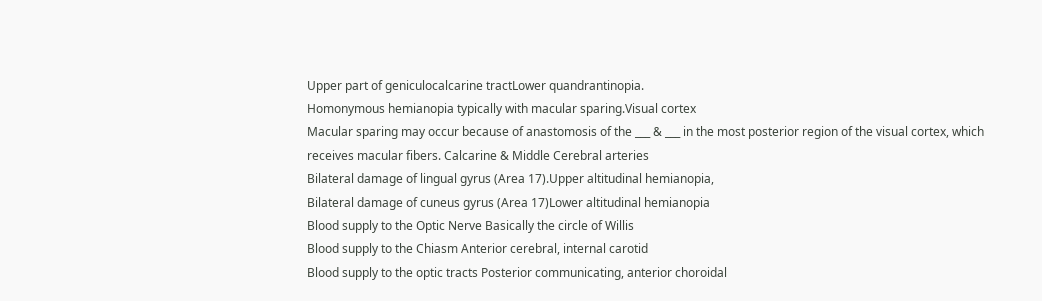Upper part of geniculocalcarine tractLower quandrantinopia.
Homonymous hemianopia typically with macular sparing.Visual cortex
Macular sparing may occur because of anastomosis of the ___ & ___ in the most posterior region of the visual cortex, which receives macular fibers. Calcarine & Middle Cerebral arteries
Bilateral damage of lingual gyrus (Area 17).Upper altitudinal hemianopia,
Bilateral damage of cuneus gyrus (Area 17)Lower altitudinal hemianopia
Blood supply to the Optic Nerve Basically the circle of Willis
Blood supply to the Chiasm Anterior cerebral, internal carotid
Blood supply to the optic tracts Posterior communicating, anterior choroidal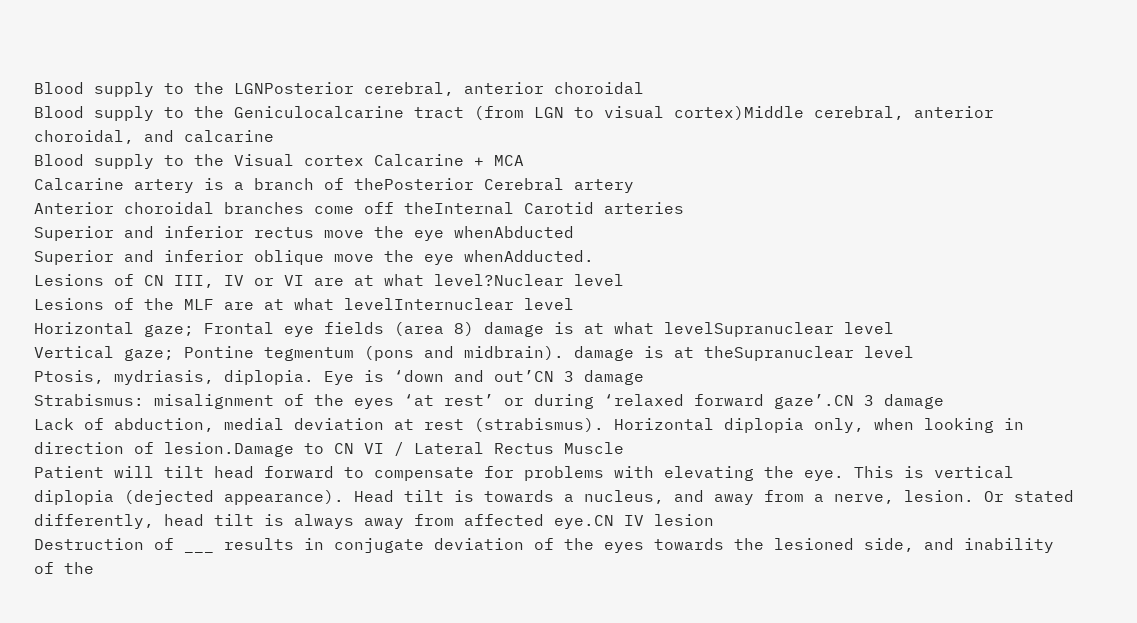Blood supply to the LGNPosterior cerebral, anterior choroidal
Blood supply to the Geniculocalcarine tract (from LGN to visual cortex)Middle cerebral, anterior choroidal, and calcarine
Blood supply to the Visual cortex Calcarine + MCA
Calcarine artery is a branch of thePosterior Cerebral artery
Anterior choroidal branches come off theInternal Carotid arteries
Superior and inferior rectus move the eye whenAbducted
Superior and inferior oblique move the eye whenAdducted.
Lesions of CN III, IV or VI are at what level?Nuclear level
Lesions of the MLF are at what levelInternuclear level
Horizontal gaze; Frontal eye fields (area 8) damage is at what levelSupranuclear level
Vertical gaze; Pontine tegmentum (pons and midbrain). damage is at theSupranuclear level
Ptosis, mydriasis, diplopia. Eye is ‘down and out’CN 3 damage
Strabismus: misalignment of the eyes ‘at rest’ or during ‘relaxed forward gaze’.CN 3 damage
Lack of abduction, medial deviation at rest (strabismus). Horizontal diplopia only, when looking in direction of lesion.Damage to CN VI / Lateral Rectus Muscle
Patient will tilt head forward to compensate for problems with elevating the eye. This is vertical diplopia (dejected appearance). Head tilt is towards a nucleus, and away from a nerve, lesion. Or stated differently, head tilt is always away from affected eye.CN IV lesion
Destruction of ___ results in conjugate deviation of the eyes towards the lesioned side, and inability of the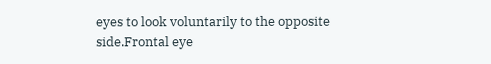eyes to look voluntarily to the opposite side.Frontal eye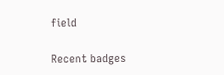field

Recent badges